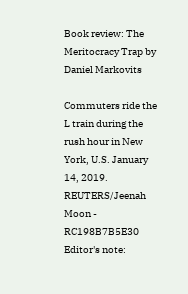Book review: The Meritocracy Trap by Daniel Markovits

Commuters ride the L train during the rush hour in New York, U.S. January 14, 2019. REUTERS/Jeenah Moon - RC198B7B5E30
Editor's note: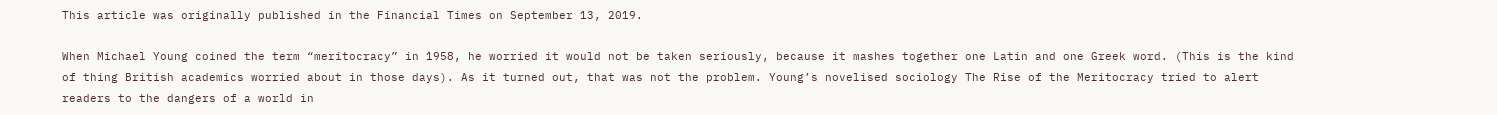This article was originally published in the Financial Times on September 13, 2019.

When Michael Young coined the term “meritocracy” in 1958, he worried it would not be taken seriously, because it mashes together one Latin and one Greek word. (This is the kind of thing British academics worried about in those days). As it turned out, that was not the problem. Young’s novelised sociology The Rise of the Meritocracy tried to alert readers to the dangers of a world in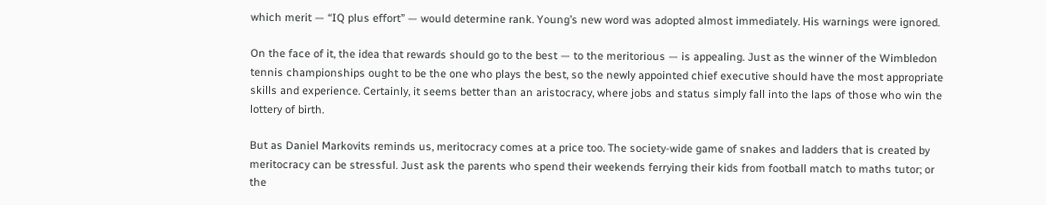which merit — “IQ plus effort” — would determine rank. Young’s new word was adopted almost immediately. His warnings were ignored.

On the face of it, the idea that rewards should go to the best — to the meritorious — is appealing. Just as the winner of the Wimbledon tennis championships ought to be the one who plays the best, so the newly appointed chief executive should have the most appropriate skills and experience. Certainly, it seems better than an aristocracy, where jobs and status simply fall into the laps of those who win the lottery of birth.

But as Daniel Markovits reminds us, meritocracy comes at a price too. The society-wide game of snakes and ladders that is created by meritocracy can be stressful. Just ask the parents who spend their weekends ferrying their kids from football match to maths tutor; or the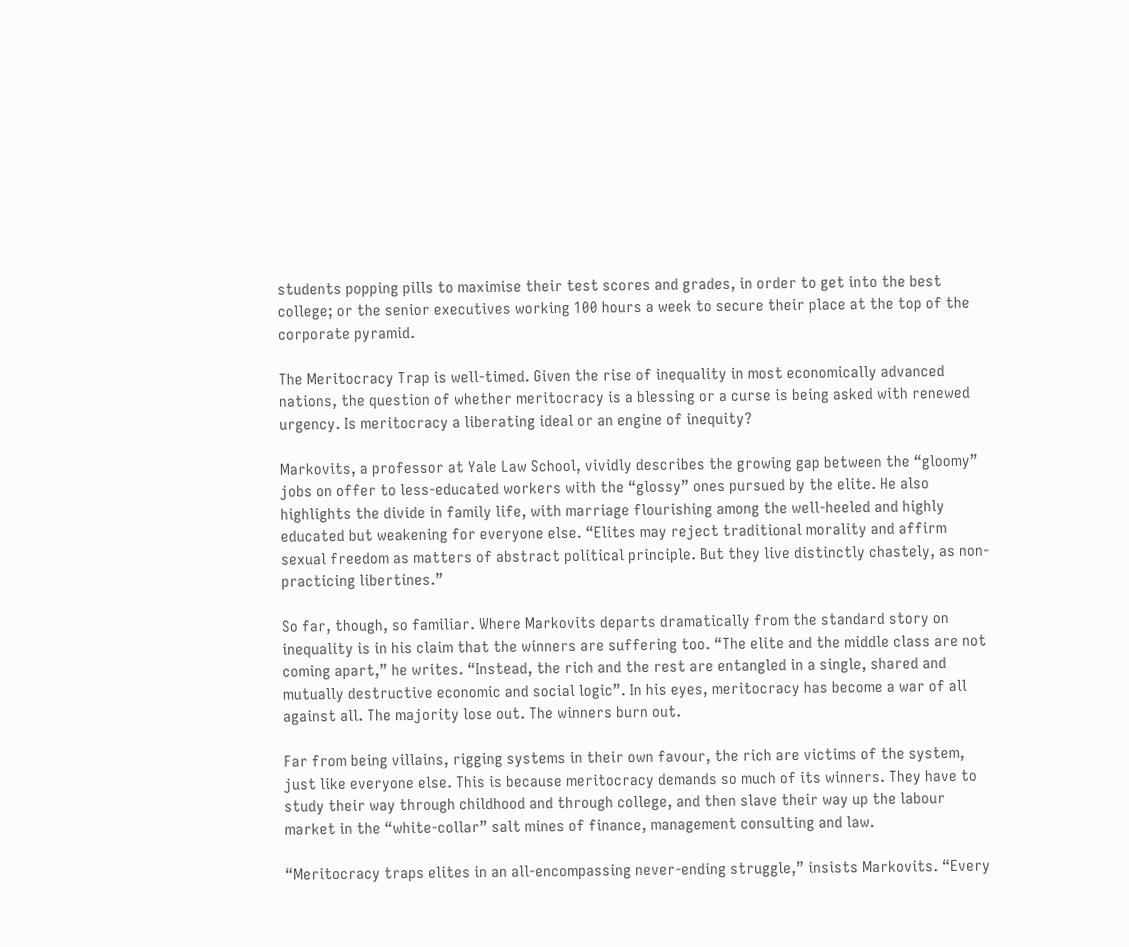students popping pills to maximise their test scores and grades, in order to get into the best college; or the senior executives working 100 hours a week to secure their place at the top of the corporate pyramid.

The Meritocracy Trap is well-timed. Given the rise of inequality in most economically advanced nations, the question of whether meritocracy is a blessing or a curse is being asked with renewed urgency. Is meritocracy a liberating ideal or an engine of inequity?

Markovits, a professor at Yale Law School, vividly describes the growing gap between the “gloomy” jobs on offer to less-educated workers with the “glossy” ones pursued by the elite. He also highlights the divide in family life, with marriage flourishing among the well-heeled and highly educated but weakening for everyone else. “Elites may reject traditional morality and affirm sexual freedom as matters of abstract political principle. But they live distinctly chastely, as non-practicing libertines.”

So far, though, so familiar. Where Markovits departs dramatically from the standard story on inequality is in his claim that the winners are suffering too. “The elite and the middle class are not coming apart,” he writes. “Instead, the rich and the rest are entangled in a single, shared and mutually destructive economic and social logic”. In his eyes, meritocracy has become a war of all against all. The majority lose out. The winners burn out.

Far from being villains, rigging systems in their own favour, the rich are victims of the system, just like everyone else. This is because meritocracy demands so much of its winners. They have to study their way through childhood and through college, and then slave their way up the labour market in the “white-collar” salt mines of finance, management consulting and law.

“Meritocracy traps elites in an all-encompassing never-ending struggle,” insists Markovits. “Every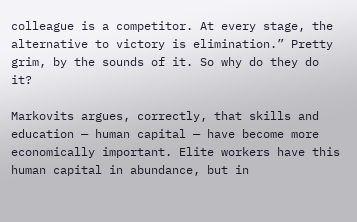colleague is a competitor. At every stage, the alternative to victory is elimination.” Pretty grim, by the sounds of it. So why do they do it?

Markovits argues, correctly, that skills and education — human capital — have become more economically important. Elite workers have this human capital in abundance, but in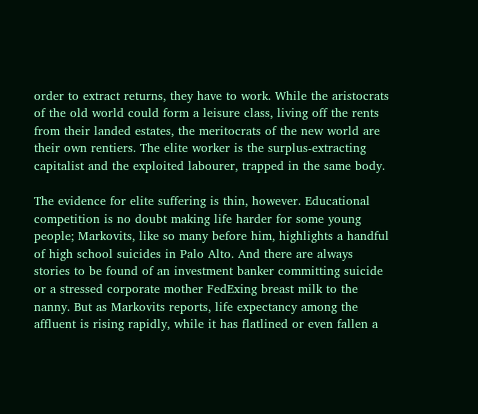order to extract returns, they have to work. While the aristocrats of the old world could form a leisure class, living off the rents from their landed estates, the meritocrats of the new world are their own rentiers. The elite worker is the surplus-extracting capitalist and the exploited labourer, trapped in the same body.

The evidence for elite suffering is thin, however. Educational competition is no doubt making life harder for some young people; Markovits, like so many before him, highlights a handful of high school suicides in Palo Alto. And there are always stories to be found of an investment banker committing suicide or a stressed corporate mother FedExing breast milk to the nanny. But as Markovits reports, life expectancy among the affluent is rising rapidly, while it has flatlined or even fallen a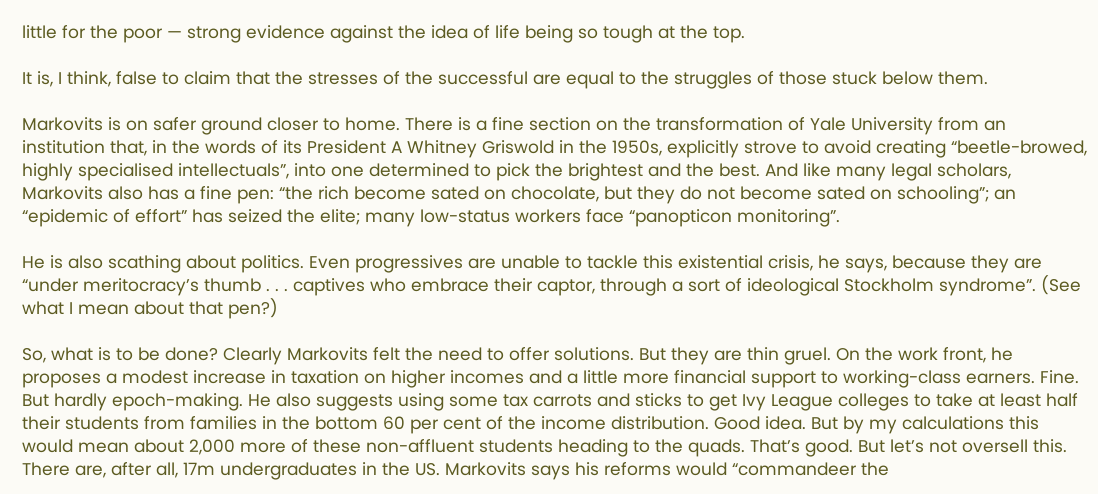little for the poor — strong evidence against the idea of life being so tough at the top.

It is, I think, false to claim that the stresses of the successful are equal to the struggles of those stuck below them.

Markovits is on safer ground closer to home. There is a fine section on the transformation of Yale University from an institution that, in the words of its President A Whitney Griswold in the 1950s, explicitly strove to avoid creating “beetle-browed, highly specialised intellectuals”, into one determined to pick the brightest and the best. And like many legal scholars, Markovits also has a fine pen: “the rich become sated on chocolate, but they do not become sated on schooling”; an “epidemic of effort” has seized the elite; many low-status workers face “panopticon monitoring”.

He is also scathing about politics. Even progressives are unable to tackle this existential crisis, he says, because they are “under meritocracy’s thumb . . . captives who embrace their captor, through a sort of ideological Stockholm syndrome”. (See what I mean about that pen?)

So, what is to be done? Clearly Markovits felt the need to offer solutions. But they are thin gruel. On the work front, he proposes a modest increase in taxation on higher incomes and a little more financial support to working-class earners. Fine. But hardly epoch-making. He also suggests using some tax carrots and sticks to get Ivy League colleges to take at least half their students from families in the bottom 60 per cent of the income distribution. Good idea. But by my calculations this would mean about 2,000 more of these non-affluent students heading to the quads. That’s good. But let’s not oversell this. There are, after all, 17m undergraduates in the US. Markovits says his reforms would “commandeer the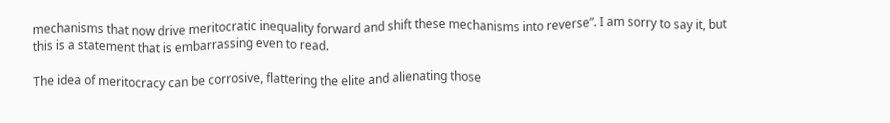mechanisms that now drive meritocratic inequality forward and shift these mechanisms into reverse”. I am sorry to say it, but this is a statement that is embarrassing even to read.

The idea of meritocracy can be corrosive, flattering the elite and alienating those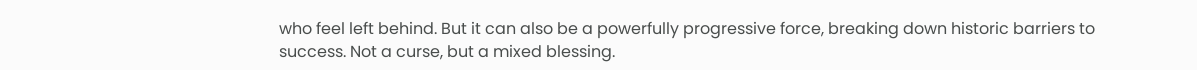who feel left behind. But it can also be a powerfully progressive force, breaking down historic barriers to success. Not a curse, but a mixed blessing.